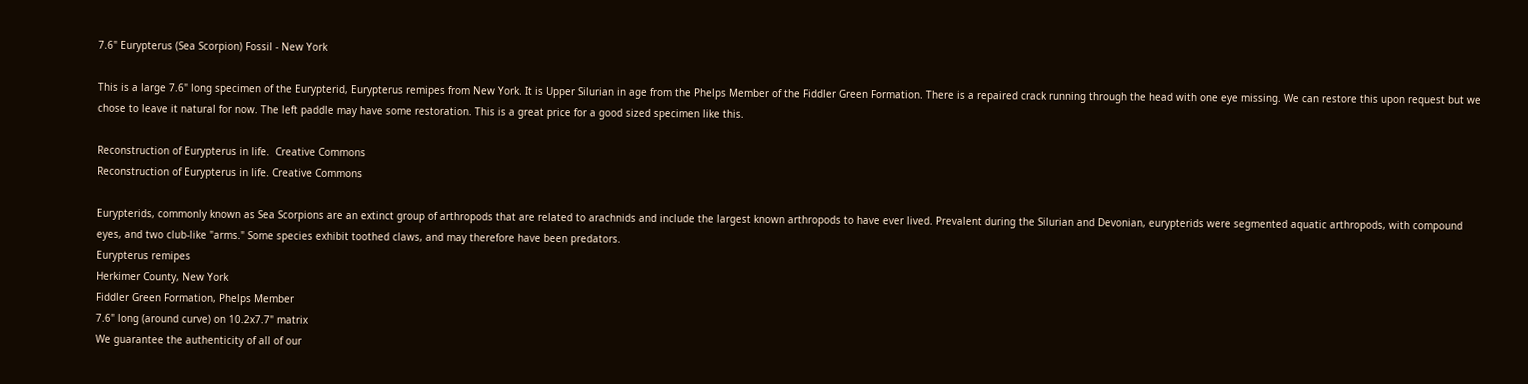7.6" Eurypterus (Sea Scorpion) Fossil - New York

This is a large 7.6" long specimen of the Eurypterid, Eurypterus remipes from New York. It is Upper Silurian in age from the Phelps Member of the Fiddler Green Formation. There is a repaired crack running through the head with one eye missing. We can restore this upon request but we chose to leave it natural for now. The left paddle may have some restoration. This is a great price for a good sized specimen like this.

Reconstruction of Eurypterus in life.  Creative Commons
Reconstruction of Eurypterus in life. Creative Commons

Eurypterids, commonly known as Sea Scorpions are an extinct group of arthropods that are related to arachnids and include the largest known arthropods to have ever lived. Prevalent during the Silurian and Devonian, eurypterids were segmented aquatic arthropods, with compound eyes, and two club-like "arms." Some species exhibit toothed claws, and may therefore have been predators.
Eurypterus remipes
Herkimer County, New York
Fiddler Green Formation, Phelps Member
7.6" long (around curve) on 10.2x7.7" matrix
We guarantee the authenticity of all of our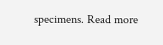specimens. Read more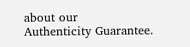about our
Authenticity Guarantee.